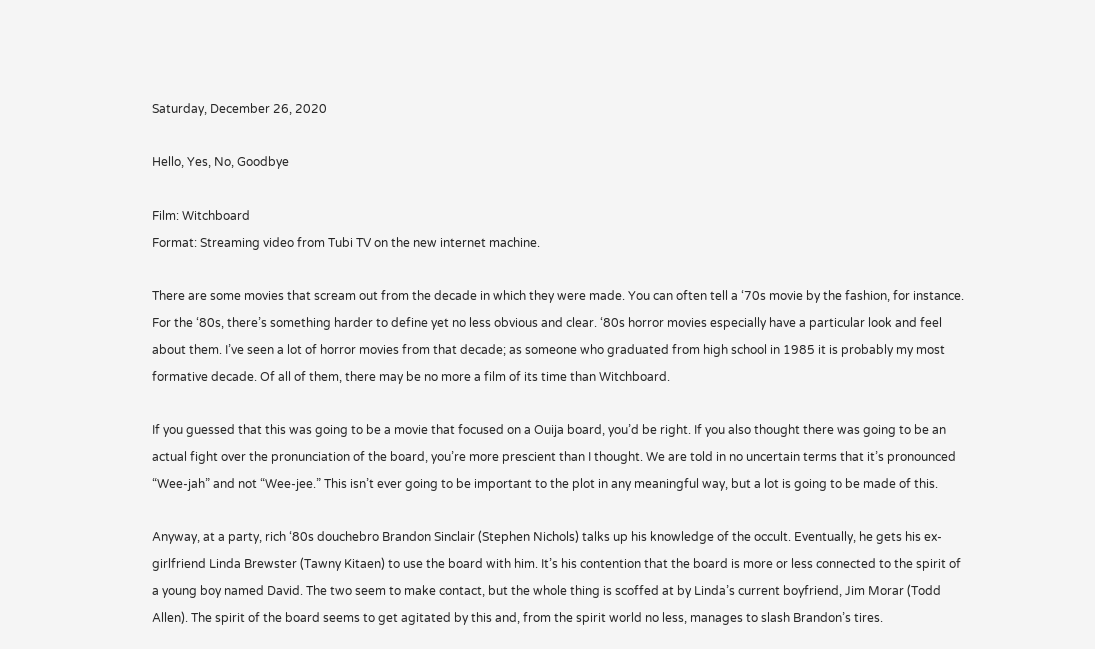Saturday, December 26, 2020

Hello, Yes, No, Goodbye

Film: Witchboard
Format: Streaming video from Tubi TV on the new internet machine.

There are some movies that scream out from the decade in which they were made. You can often tell a ‘70s movie by the fashion, for instance. For the ‘80s, there’s something harder to define yet no less obvious and clear. ‘80s horror movies especially have a particular look and feel about them. I’ve seen a lot of horror movies from that decade; as someone who graduated from high school in 1985 it is probably my most formative decade. Of all of them, there may be no more a film of its time than Witchboard.

If you guessed that this was going to be a movie that focused on a Ouija board, you’d be right. If you also thought there was going to be an actual fight over the pronunciation of the board, you’re more prescient than I thought. We are told in no uncertain terms that it’s pronounced “Wee-jah” and not “Wee-jee.” This isn’t ever going to be important to the plot in any meaningful way, but a lot is going to be made of this.

Anyway, at a party, rich ‘80s douchebro Brandon Sinclair (Stephen Nichols) talks up his knowledge of the occult. Eventually, he gets his ex-girlfriend Linda Brewster (Tawny Kitaen) to use the board with him. It’s his contention that the board is more or less connected to the spirit of a young boy named David. The two seem to make contact, but the whole thing is scoffed at by Linda’s current boyfriend, Jim Morar (Todd Allen). The spirit of the board seems to get agitated by this and, from the spirit world no less, manages to slash Brandon’s tires.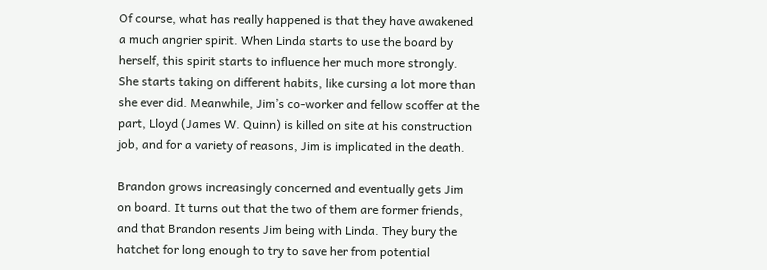Of course, what has really happened is that they have awakened a much angrier spirit. When Linda starts to use the board by herself, this spirit starts to influence her much more strongly. She starts taking on different habits, like cursing a lot more than she ever did. Meanwhile, Jim’s co-worker and fellow scoffer at the part, Lloyd (James W. Quinn) is killed on site at his construction job, and for a variety of reasons, Jim is implicated in the death.

Brandon grows increasingly concerned and eventually gets Jim on board. It turns out that the two of them are former friends, and that Brandon resents Jim being with Linda. They bury the hatchet for long enough to try to save her from potential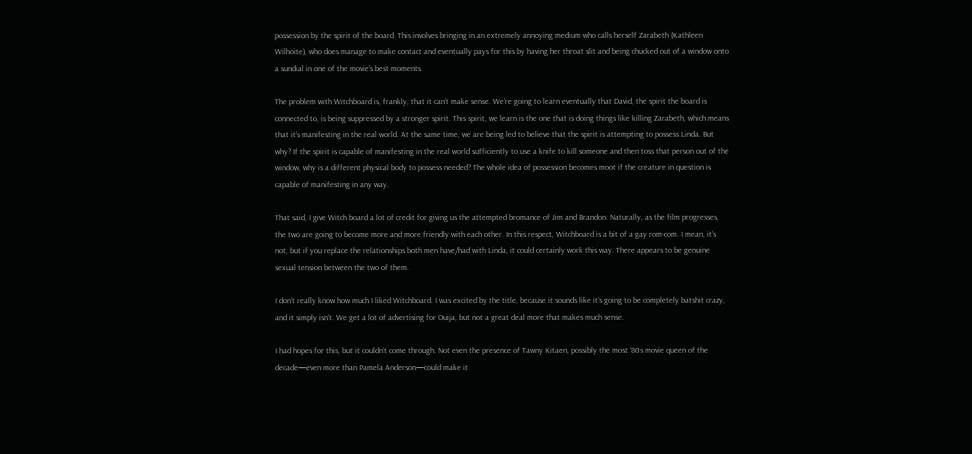possession by the spirit of the board. This involves bringing in an extremely annoying medium who calls herself Zarabeth (Kathleen Wilhoite), who does manage to make contact and eventually pays for this by having her throat slit and being chucked out of a window onto a sundial in one of the movie’s best moments.

The problem with Witchboard is, frankly, that it can’t make sense. We’re going to learn eventually that David, the spirit the board is connected to, is being suppressed by a stronger spirit. This spirit, we learn is the one that is doing things like killing Zarabeth, which means that it’s manifesting in the real world. At the same time, we are being led to believe that the spirit is attempting to possess Linda. But why? If the spirit is capable of manifesting in the real world sufficiently to use a knife to kill someone and then toss that person out of the window, why is a different physical body to possess needed? The whole idea of possession becomes moot if the creature in question is capable of manifesting in any way.

That said, I give Witch board a lot of credit for giving us the attempted bromance of Jim and Brandon. Naturally, as the film progresses, the two are going to become more and more friendly with each other. In this respect, Witchboard is a bit of a gay rom-com. I mean, it’s not, but if you replace the relationships both men have/had with Linda, it could certainly work this way. There appears to be genuine sexual tension between the two of them.

I don’t really know how much I liked Witchboard. I was excited by the title, because it sounds like it’s going to be completely batshit crazy, and it simply isn’t. We get a lot of advertising for Ouija, but not a great deal more that makes much sense.

I had hopes for this, but it couldn’t come through. Not even the presence of Tawny Kitaen, possibly the most ‘80s movie queen of the decade—even more than Pamela Anderson—could make it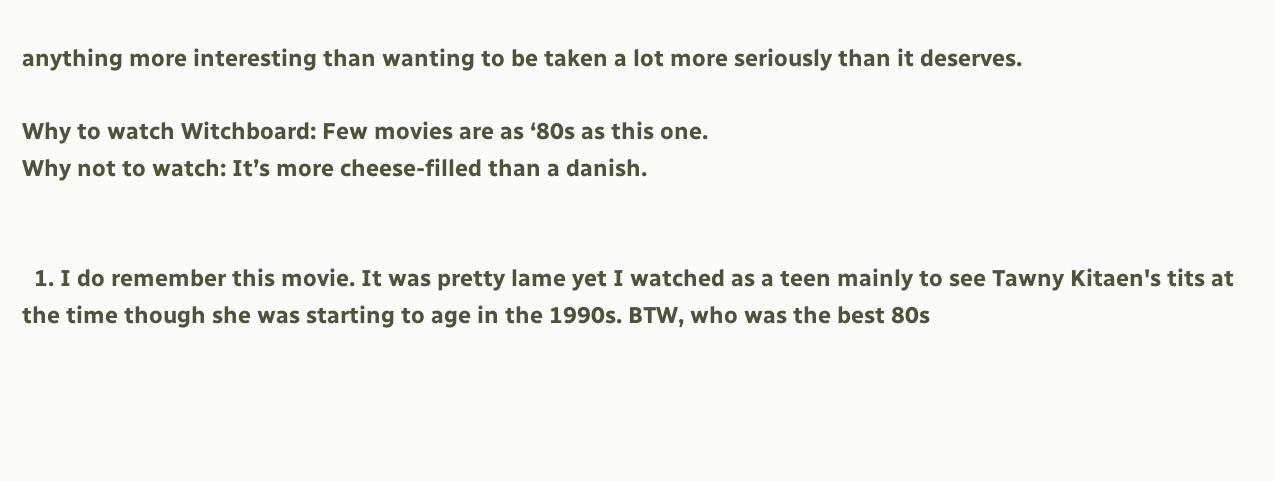anything more interesting than wanting to be taken a lot more seriously than it deserves.

Why to watch Witchboard: Few movies are as ‘80s as this one.
Why not to watch: It’s more cheese-filled than a danish.


  1. I do remember this movie. It was pretty lame yet I watched as a teen mainly to see Tawny Kitaen's tits at the time though she was starting to age in the 1990s. BTW, who was the best 80s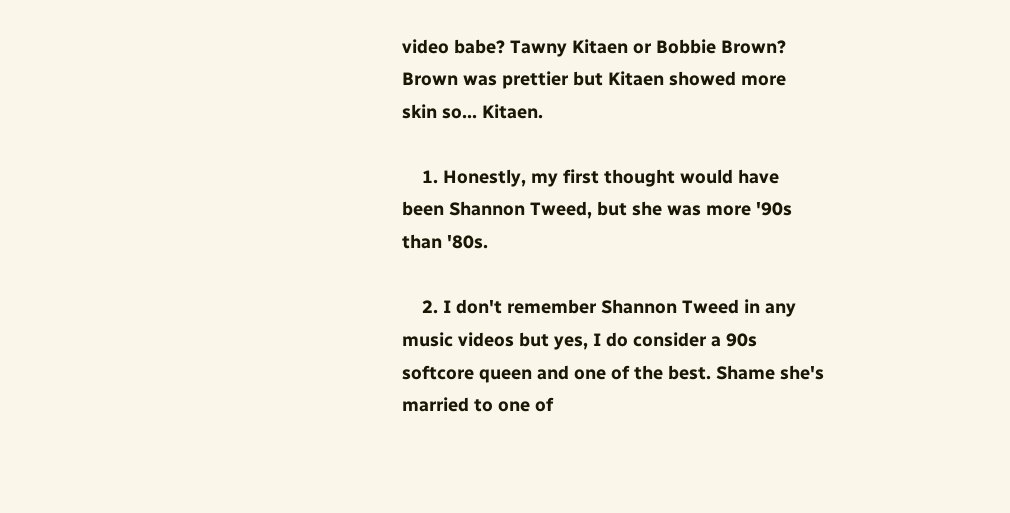video babe? Tawny Kitaen or Bobbie Brown? Brown was prettier but Kitaen showed more skin so... Kitaen.

    1. Honestly, my first thought would have been Shannon Tweed, but she was more '90s than '80s.

    2. I don't remember Shannon Tweed in any music videos but yes, I do consider a 90s softcore queen and one of the best. Shame she's married to one of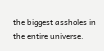the biggest assholes in the entire universe.